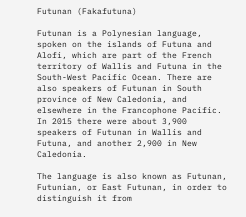Futunan (Fakafutuna)

Futunan is a Polynesian language, spoken on the islands of Futuna and Alofi, which are part of the French territory of Wallis and Futuna in the South-West Pacific Ocean. There are also speakers of Futunan in South province of New Caledonia, and elsewhere in the Francophone Pacific. In 2015 there were about 3,900 speakers of Futunan in Wallis and Futuna, and another 2,900 in New Caledonia.

The language is also known as Futunan, Futunian, or East Futunan, in order to distinguish it from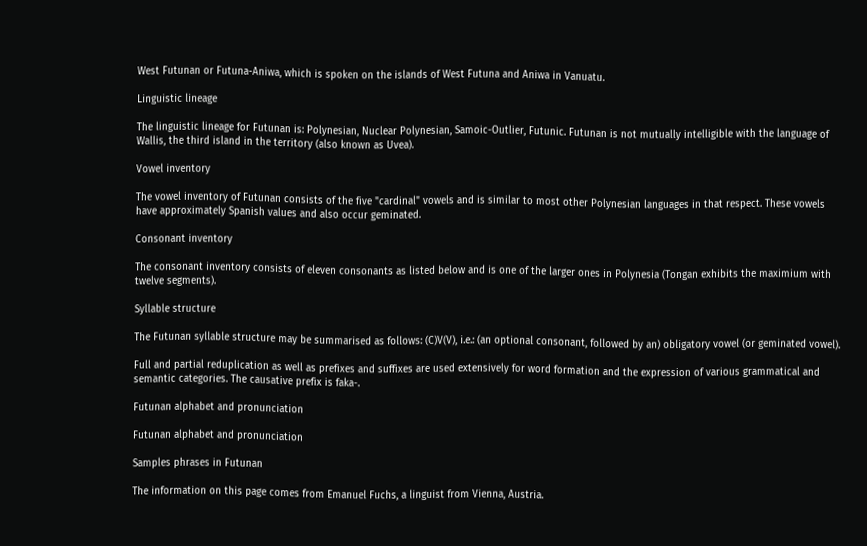West Futunan or Futuna-Aniwa, which is spoken on the islands of West Futuna and Aniwa in Vanuatu.

Linguistic lineage

The linguistic lineage for Futunan is: Polynesian, Nuclear Polynesian, Samoic-Outlier, Futunic. Futunan is not mutually intelligible with the language of Wallis, the third island in the territory (also known as Uvea).

Vowel inventory

The vowel inventory of Futunan consists of the five "cardinal" vowels and is similar to most other Polynesian languages in that respect. These vowels have approximately Spanish values and also occur geminated.

Consonant inventory

The consonant inventory consists of eleven consonants as listed below and is one of the larger ones in Polynesia (Tongan exhibits the maximium with twelve segments).

Syllable structure

The Futunan syllable structure may be summarised as follows: (C)V(V), i.e.: (an optional consonant, followed by an) obligatory vowel (or geminated vowel).

Full and partial reduplication as well as prefixes and suffixes are used extensively for word formation and the expression of various grammatical and semantic categories. The causative prefix is faka-.

Futunan alphabet and pronunciation

Futunan alphabet and pronunciation

Samples phrases in Futunan

The information on this page comes from Emanuel Fuchs, a linguist from Vienna, Austria.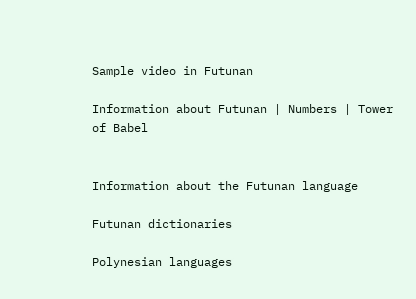Sample video in Futunan

Information about Futunan | Numbers | Tower of Babel


Information about the Futunan language

Futunan dictionaries

Polynesian languages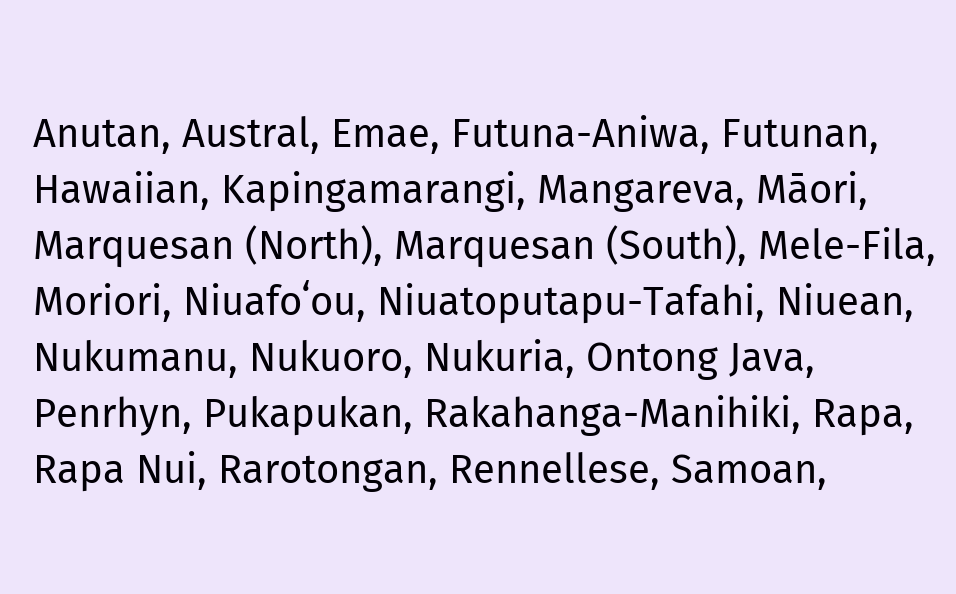Anutan, Austral, Emae, Futuna-Aniwa, Futunan, Hawaiian, Kapingamarangi, Mangareva, Māori, Marquesan (North), Marquesan (South), Mele-Fila, Moriori, Niuafoʻou, Niuatoputapu-Tafahi, Niuean, Nukumanu, Nukuoro, Nukuria, Ontong Java, Penrhyn, Pukapukan, Rakahanga-Manihiki, Rapa, Rapa Nui, Rarotongan, Rennellese, Samoan,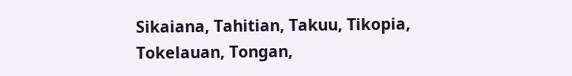Sikaiana, Tahitian, Takuu, Tikopia, Tokelauan, Tongan,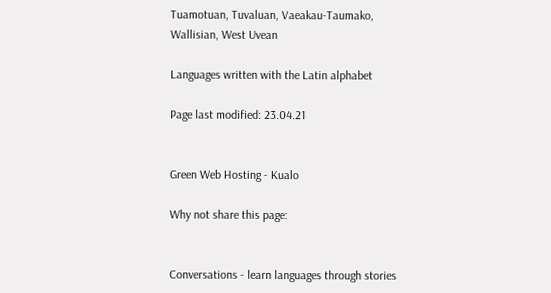Tuamotuan, Tuvaluan, Vaeakau-Taumako, Wallisian, West Uvean

Languages written with the Latin alphabet

Page last modified: 23.04.21


Green Web Hosting - Kualo

Why not share this page:


Conversations - learn languages through stories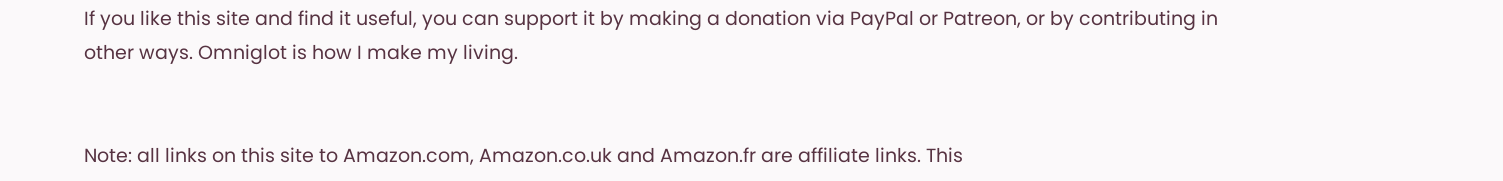If you like this site and find it useful, you can support it by making a donation via PayPal or Patreon, or by contributing in other ways. Omniglot is how I make my living.


Note: all links on this site to Amazon.com, Amazon.co.uk and Amazon.fr are affiliate links. This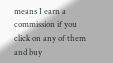means I earn a commission if you click on any of them and buy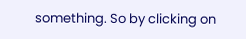something. So by clicking on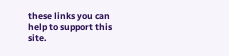these links you can help to support this site.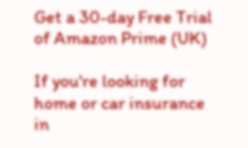Get a 30-day Free Trial of Amazon Prime (UK)

If you're looking for home or car insurance in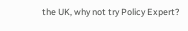the UK, why not try Policy Expert?